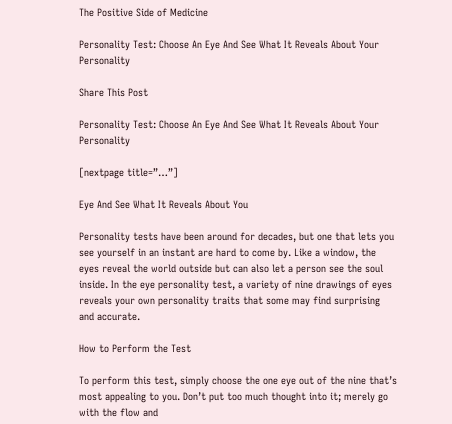The Positive Side of Medicine

Personality Test: Choose An Eye And See What It Reveals About Your Personality

Share This Post

Personality Test: Choose An Eye And See What It Reveals About Your Personality

[nextpage title=”…”]

Eye And See What It Reveals About You

Personality tests have been around for decades, but one that lets you see yourself in an instant are hard to come by. Like a window, the eyes reveal the world outside but can also let a person see the soul inside. In the eye personality test, a variety of nine drawings of eyes reveals your own personality traits that some may find surprising and accurate.

How to Perform the Test

To perform this test, simply choose the one eye out of the nine that’s most appealing to you. Don’t put too much thought into it; merely go with the flow and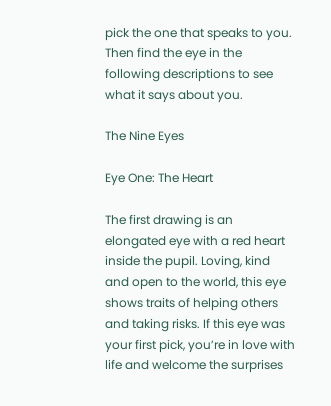pick the one that speaks to you. Then find the eye in the following descriptions to see what it says about you.

The Nine Eyes

Eye One: The Heart

The first drawing is an elongated eye with a red heart inside the pupil. Loving, kind and open to the world, this eye shows traits of helping others and taking risks. If this eye was your first pick, you’re in love with life and welcome the surprises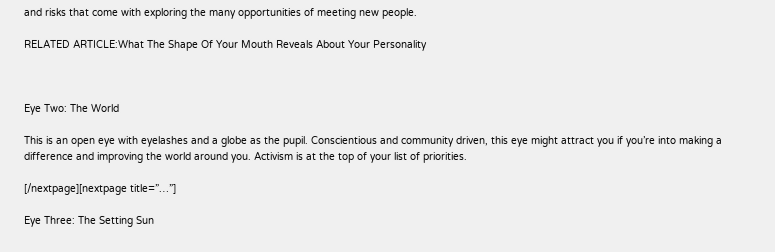and risks that come with exploring the many opportunities of meeting new people.

RELATED ARTICLE:What The Shape Of Your Mouth Reveals About Your Personality



Eye Two: The World

This is an open eye with eyelashes and a globe as the pupil. Conscientious and community driven, this eye might attract you if you’re into making a difference and improving the world around you. Activism is at the top of your list of priorities.

[/nextpage][nextpage title=”…”]

Eye Three: The Setting Sun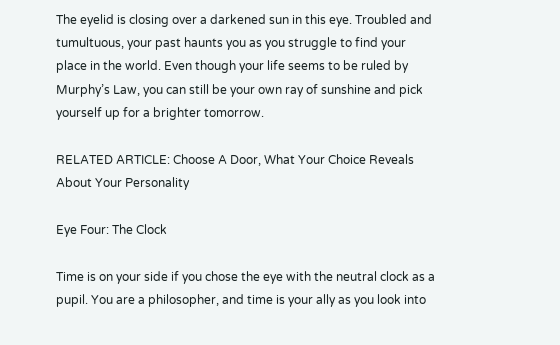The eyelid is closing over a darkened sun in this eye. Troubled and tumultuous, your past haunts you as you struggle to find your place in the world. Even though your life seems to be ruled by Murphy’s Law, you can still be your own ray of sunshine and pick yourself up for a brighter tomorrow.

RELATED ARTICLE: Choose A Door, What Your Choice Reveals About Your Personality

Eye Four: The Clock

Time is on your side if you chose the eye with the neutral clock as a pupil. You are a philosopher, and time is your ally as you look into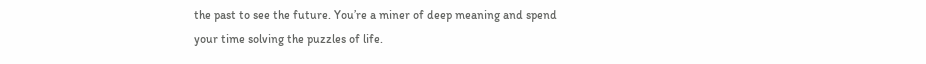the past to see the future. You’re a miner of deep meaning and spend your time solving the puzzles of life.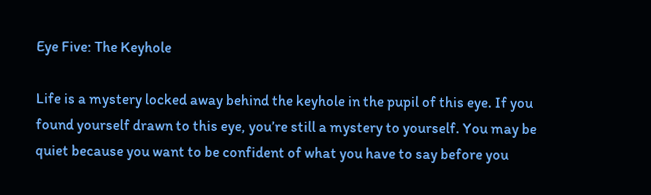Eye Five: The Keyhole

Life is a mystery locked away behind the keyhole in the pupil of this eye. If you found yourself drawn to this eye, you’re still a mystery to yourself. You may be quiet because you want to be confident of what you have to say before you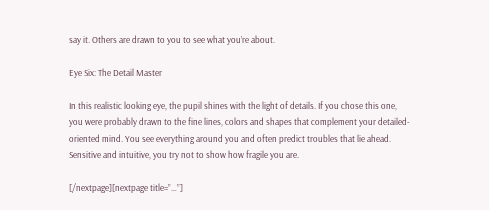say it. Others are drawn to you to see what you’re about.

Eye Six: The Detail Master

In this realistic looking eye, the pupil shines with the light of details. If you chose this one, you were probably drawn to the fine lines, colors and shapes that complement your detailed-oriented mind. You see everything around you and often predict troubles that lie ahead. Sensitive and intuitive, you try not to show how fragile you are.

[/nextpage][nextpage title=”…”]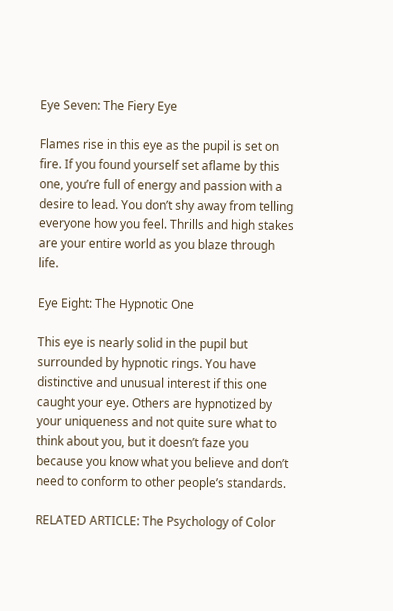Eye Seven: The Fiery Eye

Flames rise in this eye as the pupil is set on fire. If you found yourself set aflame by this one, you’re full of energy and passion with a desire to lead. You don’t shy away from telling everyone how you feel. Thrills and high stakes are your entire world as you blaze through life.

Eye Eight: The Hypnotic One

This eye is nearly solid in the pupil but surrounded by hypnotic rings. You have distinctive and unusual interest if this one caught your eye. Others are hypnotized by your uniqueness and not quite sure what to think about you, but it doesn’t faze you because you know what you believe and don’t need to conform to other people’s standards.

RELATED ARTICLE: The Psychology of Color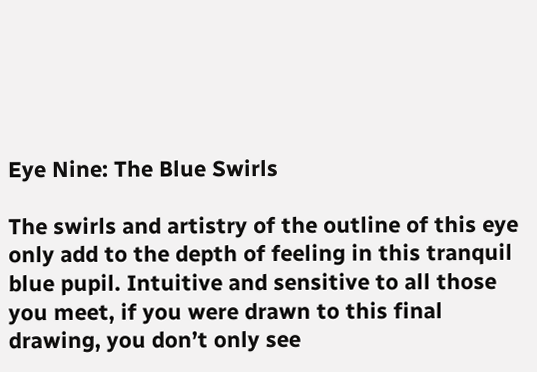Eye Nine: The Blue Swirls

The swirls and artistry of the outline of this eye only add to the depth of feeling in this tranquil blue pupil. Intuitive and sensitive to all those you meet, if you were drawn to this final drawing, you don’t only see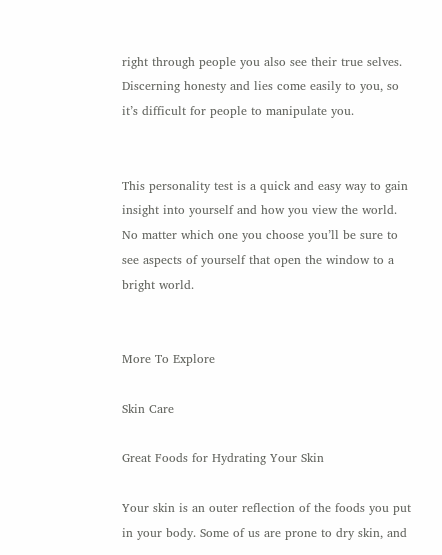right through people you also see their true selves. Discerning honesty and lies come easily to you, so it’s difficult for people to manipulate you.


This personality test is a quick and easy way to gain insight into yourself and how you view the world. No matter which one you choose you’ll be sure to see aspects of yourself that open the window to a bright world.


More To Explore

Skin Care

Great Foods for Hydrating Your Skin

Your skin is an outer reflection of the foods you put in your body. Some of us are prone to dry skin, and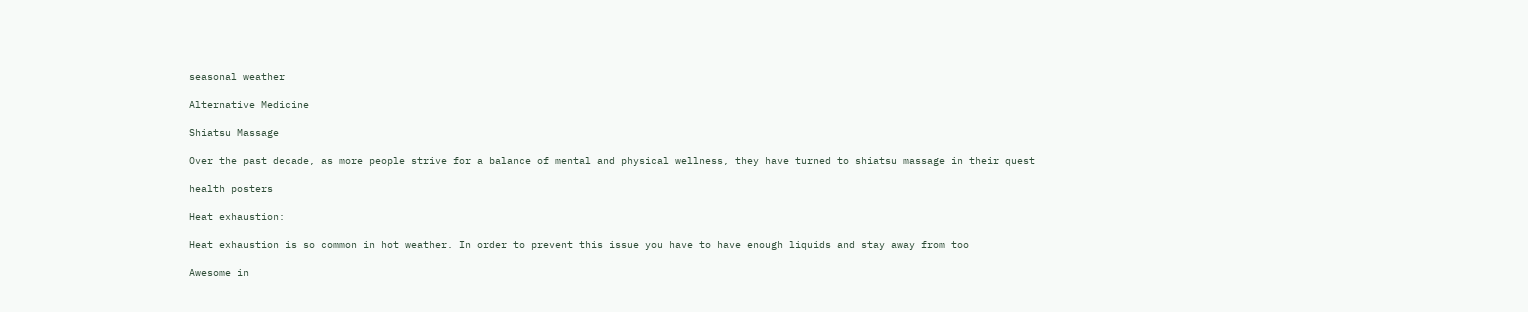seasonal weather

Alternative Medicine

Shiatsu Massage

Over the past decade, as more people strive for a balance of mental and physical wellness, they have turned to shiatsu massage in their quest

health posters

Heat exhaustion:

Heat exhaustion is so common in hot weather. In order to prevent this issue you have to have enough liquids and stay away from too

Awesome in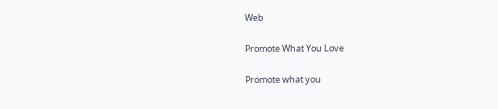Web

Promote What You Love

Promote what you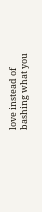love instead of bashing what you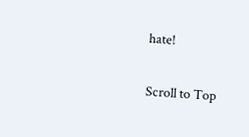hate!

Scroll to Top